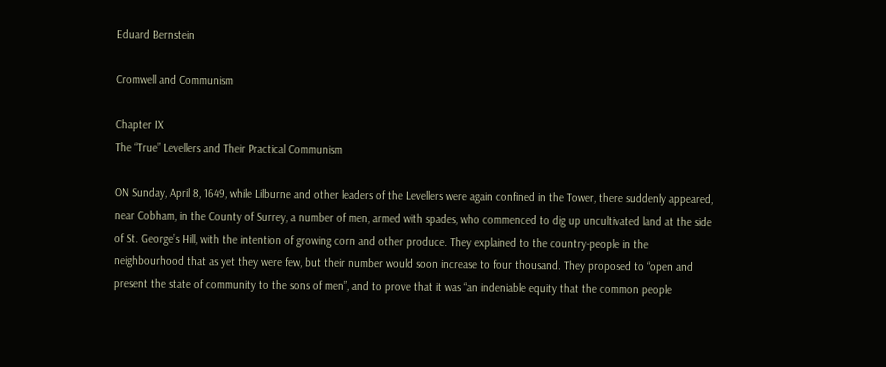Eduard Bernstein

Cromwell and Communism

Chapter IX
The “True” Levellers and Their Practical Communism

ON Sunday, April 8, 1649, while Lilburne and other leaders of the Levellers were again confined in the Tower, there suddenly appeared, near Cobham, in the County of Surrey, a number of men, armed with spades, who commenced to dig up uncultivated land at the side of St. George’s Hill, with the intention of growing corn and other produce. They explained to the country-people in the neighbourhood that as yet they were few, but their number would soon increase to four thousand. They proposed to “open and present the state of community to the sons of men”, and to prove that it was “an indeniable equity that the common people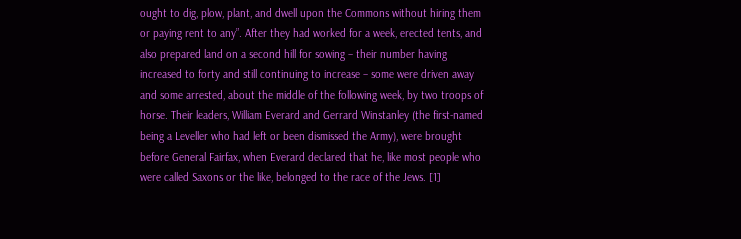ought to dig, plow, plant, and dwell upon the Commons without hiring them or paying rent to any”. After they had worked for a week, erected tents, and also prepared land on a second hill for sowing – their number having increased to forty and still continuing to increase – some were driven away and some arrested, about the middle of the following week, by two troops of horse. Their leaders, William Everard and Gerrard Winstanley (the first-named being a Leveller who had left or been dismissed the Army), were brought before General Fairfax, when Everard declared that he, like most people who were called Saxons or the like, belonged to the race of the Jews. [1]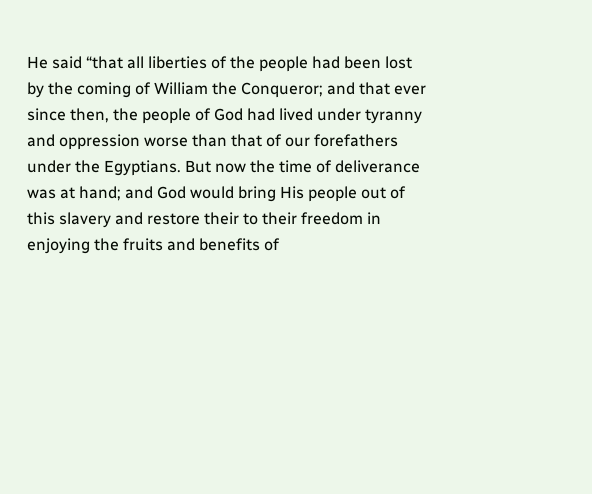He said “that all liberties of the people had been lost by the coming of William the Conqueror; and that ever since then, the people of God had lived under tyranny and oppression worse than that of our forefathers under the Egyptians. But now the time of deliverance was at hand; and God would bring His people out of this slavery and restore their to their freedom in enjoying the fruits and benefits of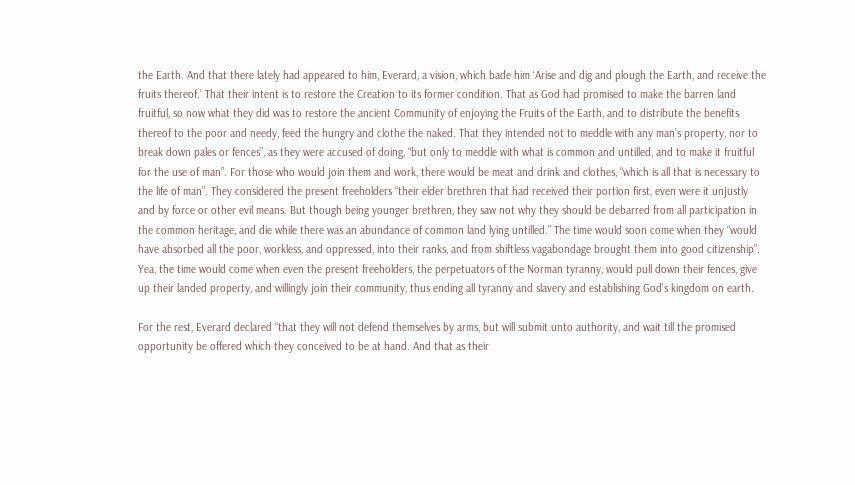the Earth. And that there lately had appeared to him, Everard, a vision, which bade him ‘Arise and dig and plough the Earth, and receive the fruits thereof.’ That their intent is to restore the Creation to its former condition. That as God had promised to make the barren land fruitful, so now what they did was to restore the ancient Community of enjoying the Fruits of the Earth, and to distribute the benefits thereof to the poor and needy, feed the hungry and clothe the naked. That they intended not to meddle with any man’s property, nor to break down pales or fences”, as they were accused of doing, “but only to meddle with what is common and untilled, and to make it fruitful for the use of man”. For those who would join them and work, there would be meat and drink and clothes, “which is all that is necessary to the life of man”. They considered the present freeholders “their elder brethren that had received their portion first, even were it unjustly and by force or other evil means. But though being younger brethren, they saw not why they should be debarred from all participation in the common heritage, and die while there was an abundance of common land lying untilled.” The time would soon come when they “would have absorbed all the poor, workless, and oppressed, into their ranks, and from shiftless vagabondage brought them into good citizenship”. Yea, the time would come when even the present freeholders, the perpetuators of the Norman tyranny, would pull down their fences, give up their landed property, and willingly join their community, thus ending all tyranny and slavery and establishing God’s kingdom on earth.

For the rest, Everard declared “that they will not defend themselves by arms, but will submit unto authority, and wait till the promised opportunity be offered which they conceived to be at hand. And that as their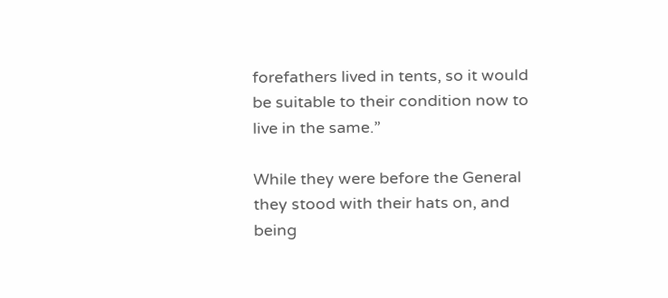forefathers lived in tents, so it would be suitable to their condition now to live in the same.”

While they were before the General they stood with their hats on, and being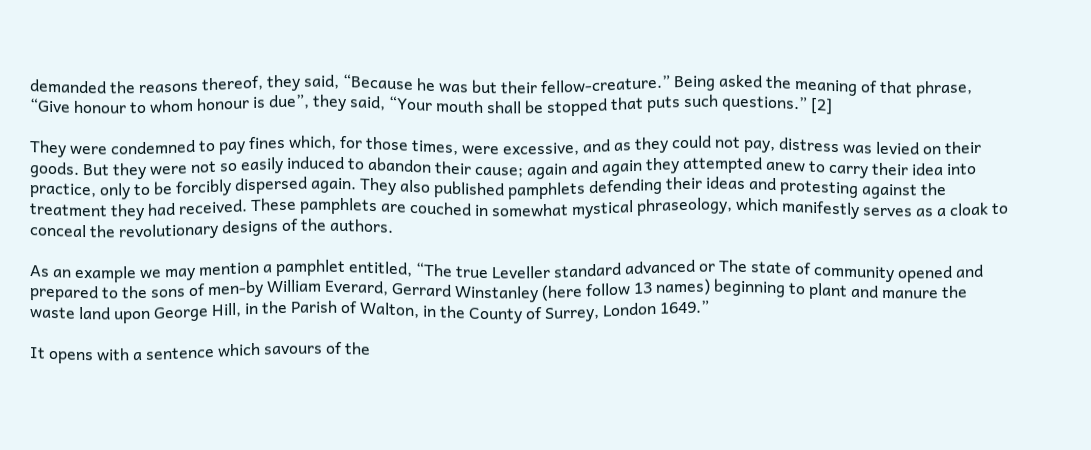demanded the reasons thereof, they said, “Because he was but their fellow-creature.” Being asked the meaning of that phrase, “Give honour to whom honour is due”, they said, “Your mouth shall be stopped that puts such questions.” [2]

They were condemned to pay fines which, for those times, were excessive, and as they could not pay, distress was levied on their goods. But they were not so easily induced to abandon their cause; again and again they attempted anew to carry their idea into practice, only to be forcibly dispersed again. They also published pamphlets defending their ideas and protesting against the treatment they had received. These pamphlets are couched in somewhat mystical phraseology, which manifestly serves as a cloak to conceal the revolutionary designs of the authors.

As an example we may mention a pamphlet entitled, “The true Leveller standard advanced or The state of community opened and prepared to the sons of men-by William Everard, Gerrard Winstanley (here follow 13 names) beginning to plant and manure the waste land upon George Hill, in the Parish of Walton, in the County of Surrey, London 1649.”

It opens with a sentence which savours of the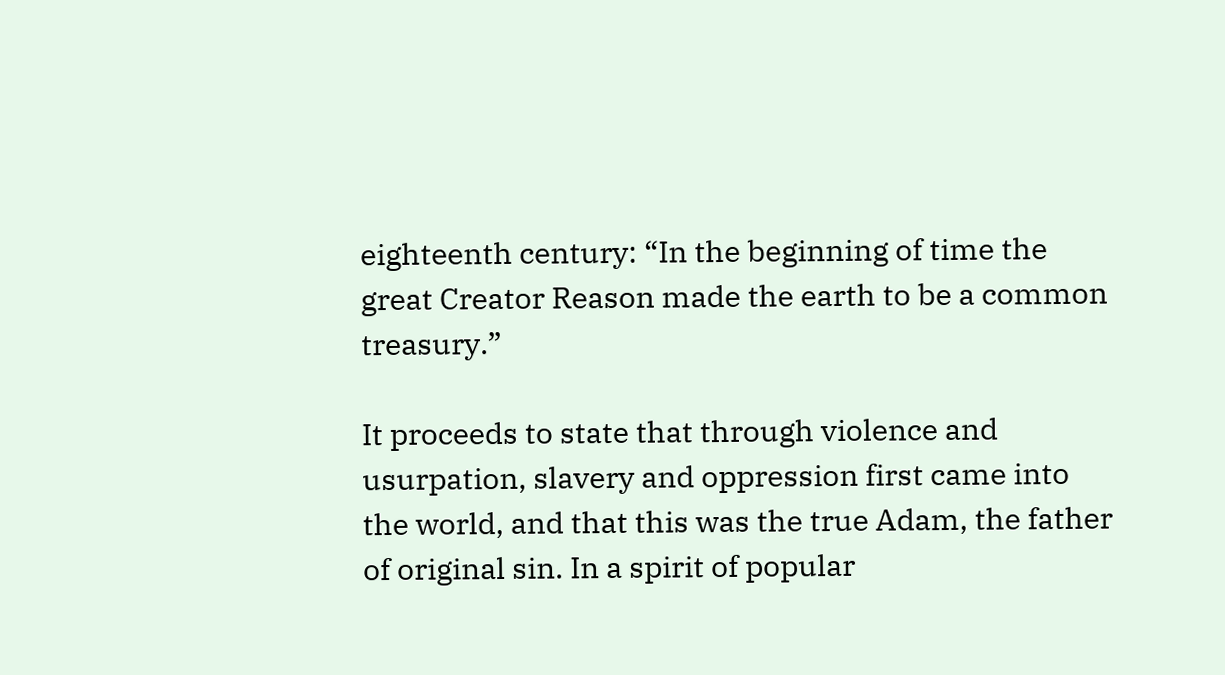eighteenth century: “In the beginning of time the great Creator Reason made the earth to be a common treasury.”

It proceeds to state that through violence and usurpation, slavery and oppression first came into the world, and that this was the true Adam, the father of original sin. In a spirit of popular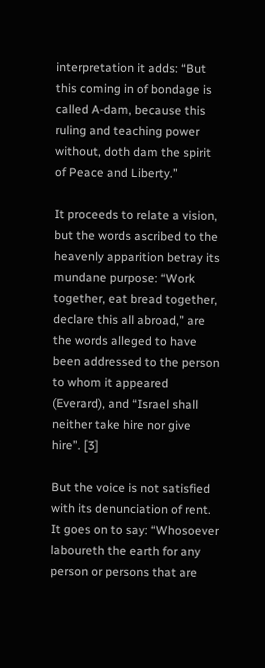interpretation it adds: “But this coming in of bondage is called A-dam, because this ruling and teaching power without, doth dam the spirit of Peace and Liberty.”

It proceeds to relate a vision, but the words ascribed to the heavenly apparition betray its mundane purpose: “Work together, eat bread together, declare this all abroad,” are the words alleged to have been addressed to the person to whom it appeared (Everard), and “Israel shall neither take hire nor give hire”. [3]

But the voice is not satisfied with its denunciation of rent. It goes on to say: “Whosoever laboureth the earth for any person or persons that are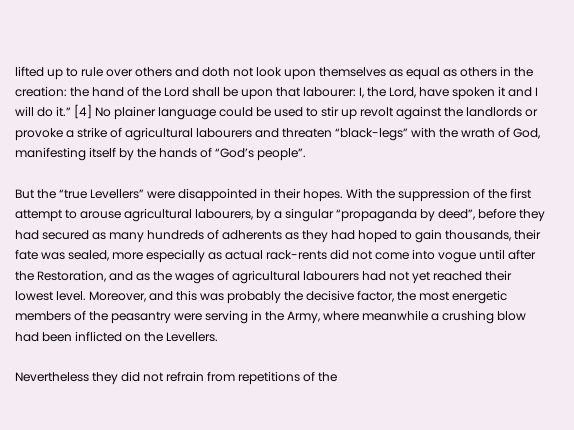lifted up to rule over others and doth not look upon themselves as equal as others in the creation: the hand of the Lord shall be upon that labourer: I, the Lord, have spoken it and I will do it.” [4] No plainer language could be used to stir up revolt against the landlords or provoke a strike of agricultural labourers and threaten “black-legs” with the wrath of God, manifesting itself by the hands of “God’s people”.

But the “true Levellers” were disappointed in their hopes. With the suppression of the first attempt to arouse agricultural labourers, by a singular “propaganda by deed”, before they had secured as many hundreds of adherents as they had hoped to gain thousands, their fate was sealed, more especially as actual rack-rents did not come into vogue until after the Restoration, and as the wages of agricultural labourers had not yet reached their lowest level. Moreover, and this was probably the decisive factor, the most energetic members of the peasantry were serving in the Army, where meanwhile a crushing blow had been inflicted on the Levellers.

Nevertheless they did not refrain from repetitions of the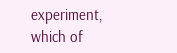experiment, which of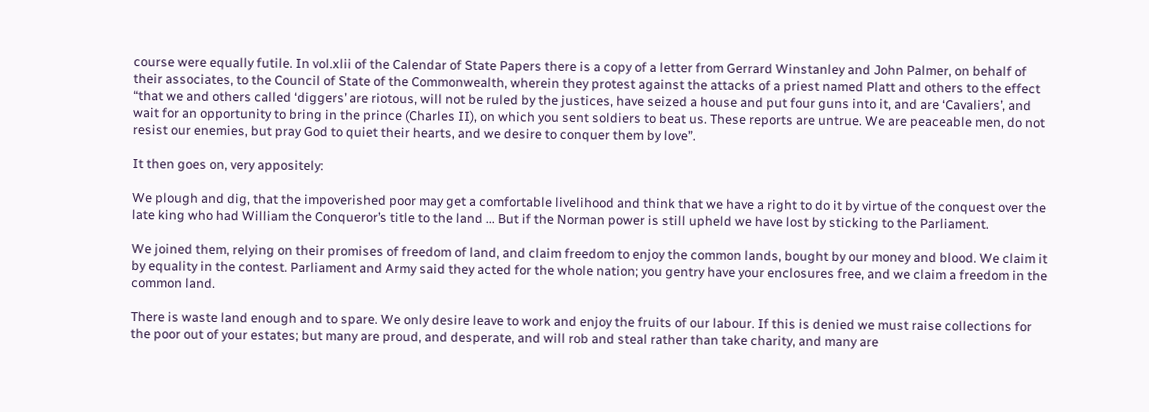course were equally futile. In vol.xlii of the Calendar of State Papers there is a copy of a letter from Gerrard Winstanley and John Palmer, on behalf of their associates, to the Council of State of the Commonwealth, wherein they protest against the attacks of a priest named Platt and others to the effect “that we and others called ‘diggers’ are riotous, will not be ruled by the justices, have seized a house and put four guns into it, and are ‘Cavaliers’, and wait for an opportunity to bring in the prince (Charles II), on which you sent soldiers to beat us. These reports are untrue. We are peaceable men, do not resist our enemies, but pray God to quiet their hearts, and we desire to conquer them by love”.

It then goes on, very appositely:

We plough and dig, that the impoverished poor may get a comfortable livelihood and think that we have a right to do it by virtue of the conquest over the late king who had William the Conqueror’s title to the land ... But if the Norman power is still upheld we have lost by sticking to the Parliament.

We joined them, relying on their promises of freedom of land, and claim freedom to enjoy the common lands, bought by our money and blood. We claim it by equality in the contest. Parliament and Army said they acted for the whole nation; you gentry have your enclosures free, and we claim a freedom in the common land.

There is waste land enough and to spare. We only desire leave to work and enjoy the fruits of our labour. If this is denied we must raise collections for the poor out of your estates; but many are proud, and desperate, and will rob and steal rather than take charity, and many are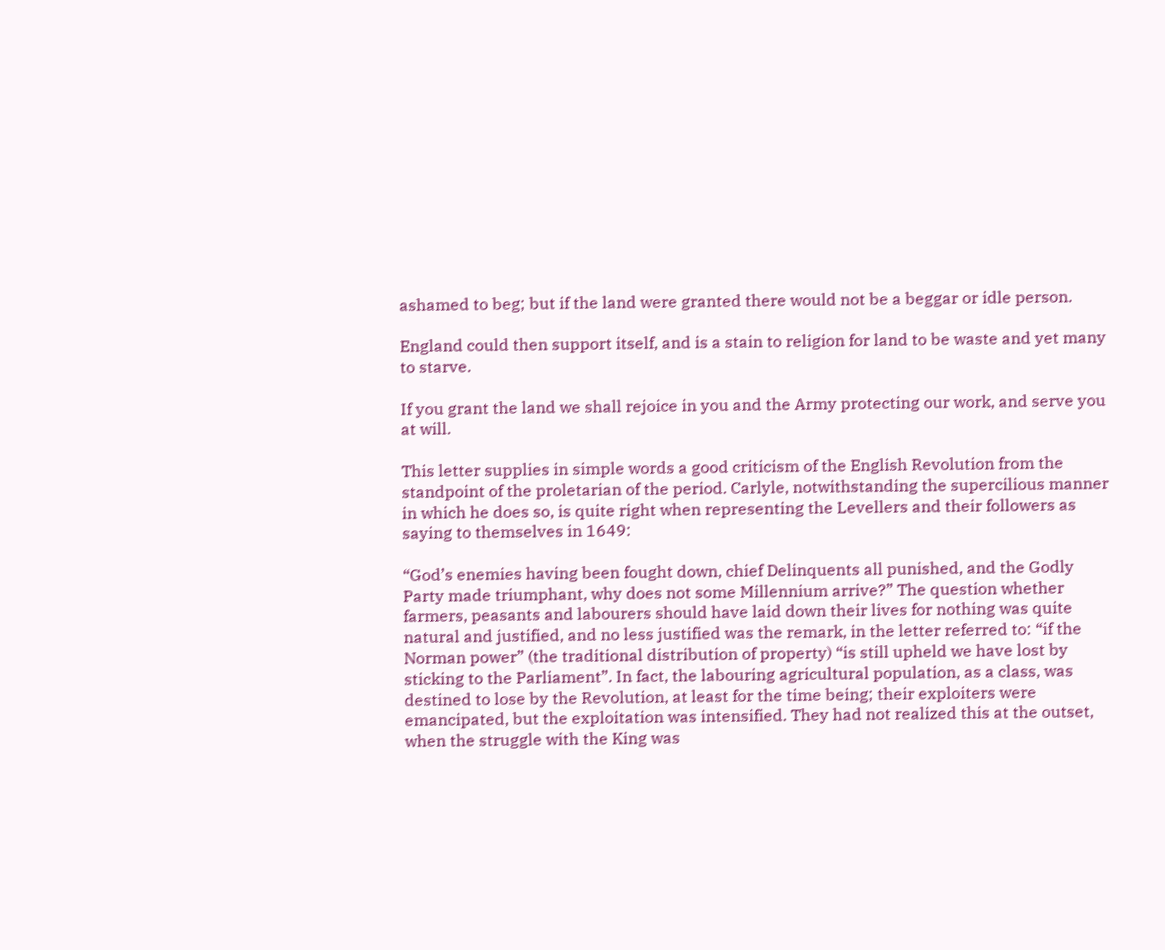ashamed to beg; but if the land were granted there would not be a beggar or idle person.

England could then support itself, and is a stain to religion for land to be waste and yet many to starve.

If you grant the land we shall rejoice in you and the Army protecting our work, and serve you at will.

This letter supplies in simple words a good criticism of the English Revolution from the standpoint of the proletarian of the period. Carlyle, notwithstanding the supercilious manner in which he does so, is quite right when representing the Levellers and their followers as saying to themselves in 1649:

“God’s enemies having been fought down, chief Delinquents all punished, and the Godly Party made triumphant, why does not some Millennium arrive?” The question whether farmers, peasants and labourers should have laid down their lives for nothing was quite natural and justified, and no less justified was the remark, in the letter referred to: “if the Norman power” (the traditional distribution of property) “is still upheld we have lost by sticking to the Parliament”. In fact, the labouring agricultural population, as a class, was destined to lose by the Revolution, at least for the time being; their exploiters were emancipated, but the exploitation was intensified. They had not realized this at the outset, when the struggle with the King was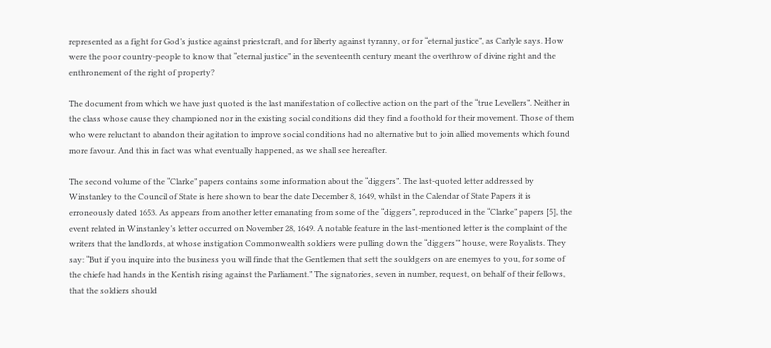represented as a fight for God’s justice against priestcraft, and for liberty against tyranny, or for “eternal justice”, as Carlyle says. How were the poor country-people to know that “eternal justice” in the seventeenth century meant the overthrow of divine right and the enthronement of the right of property?

The document from which we have just quoted is the last manifestation of collective action on the part of the “true Levellers”. Neither in the class whose cause they championed nor in the existing social conditions did they find a foothold for their movement. Those of them who were reluctant to abandon their agitation to improve social conditions had no alternative but to join allied movements which found more favour. And this in fact was what eventually happened, as we shall see hereafter.

The second volume of the “Clarke” papers contains some information about the “diggers”. The last-quoted letter addressed by Winstanley to the Council of State is here shown to bear the date December 8, 1649, whilst in the Calendar of State Papers it is erroneously dated 1653. As appears from another letter emanating from some of the “diggers”, reproduced in the “Clarke” papers [5], the event related in Winstanley’s letter occurred on November 28, 1649. A notable feature in the last-mentioned letter is the complaint of the writers that the landlords, at whose instigation Commonwealth soldiers were pulling down the “diggers’” house, were Royalists. They say: “But if you inquire into the business you will finde that the Gentlemen that sett the souldgers on are enemyes to you, for some of the chiefe had hands in the Kentish rising against the Parliament.” The signatories, seven in number, request, on behalf of their fellows, that the soldiers should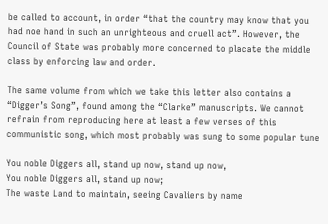be called to account, in order “that the country may know that you had noe hand in such an unrighteous and cruell act”. However, the Council of State was probably more concerned to placate the middle class by enforcing law and order.

The same volume from which we take this letter also contains a “Digger’s Song”, found among the “Clarke” manuscripts. We cannot refrain from reproducing here at least a few verses of this communistic song, which most probably was sung to some popular tune

You noble Diggers all, stand up now, stand up now,
You noble Diggers all, stand up now;
The waste Land to maintain, seeing Cavaliers by name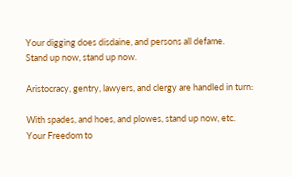Your digging does disdaine, and persons all defame.
Stand up now, stand up now.

Aristocracy, gentry, lawyers, and clergy are handled in turn:

With spades, and hoes, and plowes, stand up now, etc.
Your Freedom to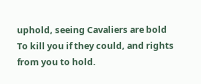uphold, seeing Cavaliers are bold
To kill you if they could, and rights from you to hold.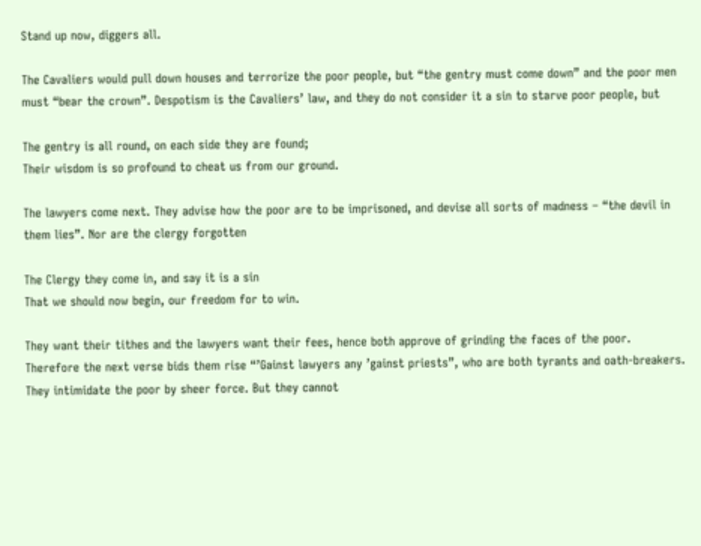Stand up now, diggers all.

The Cavaliers would pull down houses and terrorize the poor people, but “the gentry must come down” and the poor men must “bear the crown”. Despotism is the Cavaliers’ law, and they do not consider it a sin to starve poor people, but

The gentry is all round, on each side they are found;
Their wisdom is so profound to cheat us from our ground.

The lawyers come next. They advise how the poor are to be imprisoned, and devise all sorts of madness – “the devil in them lies”. Nor are the clergy forgotten

The Clergy they come in, and say it is a sin
That we should now begin, our freedom for to win.

They want their tithes and the lawyers want their fees, hence both approve of grinding the faces of the poor. Therefore the next verse bids them rise “’Gainst lawyers any ’gainst priests”, who are both tyrants and oath-breakers. They intimidate the poor by sheer force. But they cannot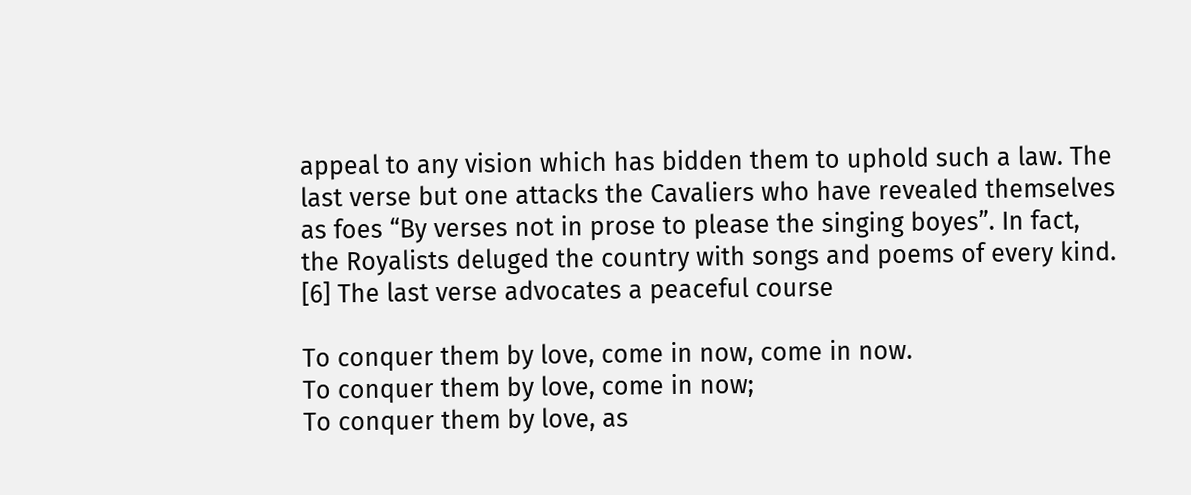appeal to any vision which has bidden them to uphold such a law. The last verse but one attacks the Cavaliers who have revealed themselves as foes “By verses not in prose to please the singing boyes”. In fact, the Royalists deluged the country with songs and poems of every kind. [6] The last verse advocates a peaceful course

To conquer them by love, come in now, come in now.
To conquer them by love, come in now;
To conquer them by love, as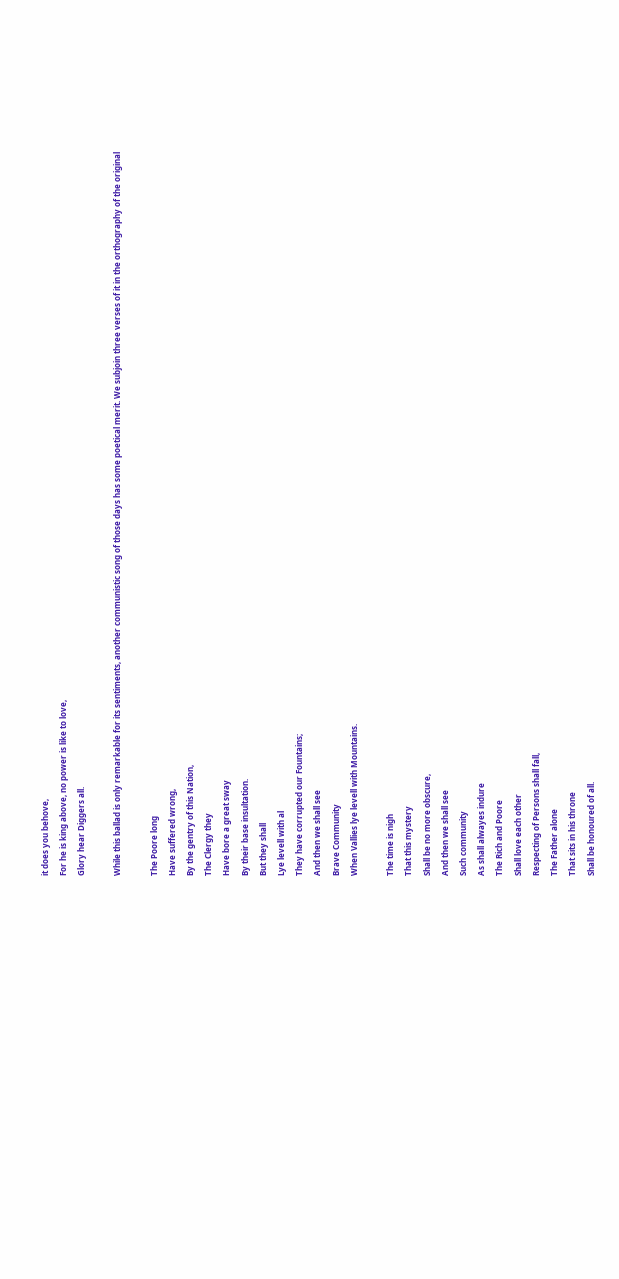it does you behove,
For he is king above, no power is like to love,
Glory hear Diggers all.

While this ballad is only remarkable for its sentiments, another communistic song of those days has some poetical merit. We subjoin three verses of it in the orthography of the original

The Poore long
Have suffered wrong,
By the gentry of this Nation,
The Clergy they
Have bore a great sway
By their base insultation.
But they shall
Lye levell with al
They have corrupted our Fountains;
And then we shall see
Brave Community
When Vallies lye levell with Mountains.

The time is nigh
That this mystery
Shall be no more obscure,
And then we shall see
Such community
As shall alwayes indure
The Rich and Poore
Shall love each other
Respecting of Persons shall fall,
The Father alone
That sits in his throne
Shall be honoured of all.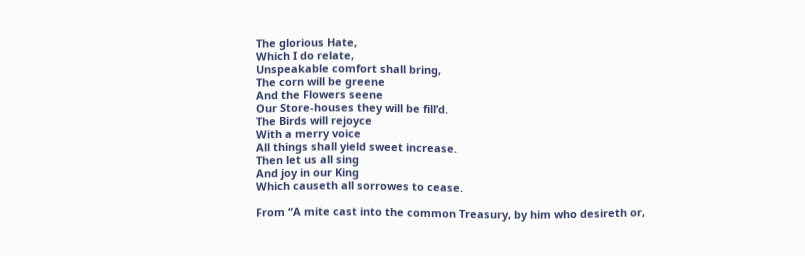The glorious Hate,
Which I do relate,
Unspeakable comfort shall bring,
The corn will be greene
And the Flowers seene
Our Store-houses they will be fill’d.
The Birds will rejoyce
With a merry voice
All things shall yield sweet increase.
Then let us all sing
And joy in our King
Which causeth all sorrowes to cease.

From “A mite cast into the common Treasury, by him who desireth or,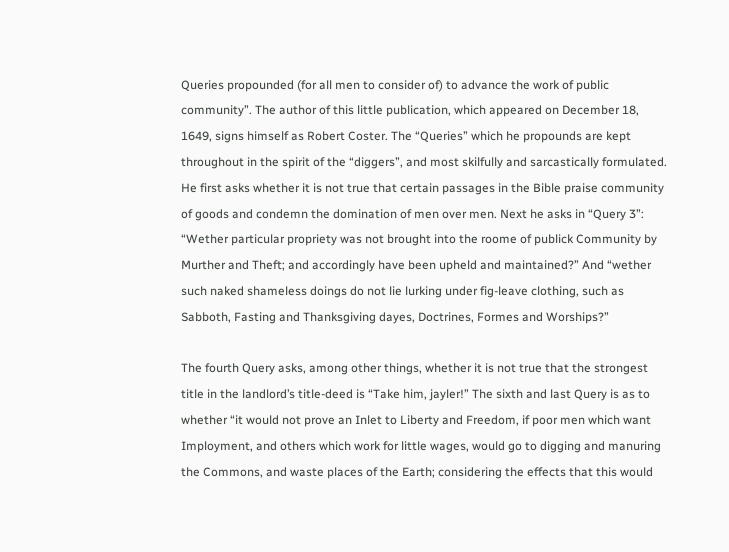Queries propounded (for all men to consider of) to advance the work of public community”. The author of this little publication, which appeared on December 18, 1649, signs himself as Robert Coster. The “Queries” which he propounds are kept throughout in the spirit of the “diggers”, and most skilfully and sarcastically formulated. He first asks whether it is not true that certain passages in the Bible praise community of goods and condemn the domination of men over men. Next he asks in “Query 3”: “Wether particular propriety was not brought into the roome of publick Community by Murther and Theft; and accordingly have been upheld and maintained?” And “wether such naked shameless doings do not lie lurking under fig-leave clothing, such as Sabboth, Fasting and Thanksgiving dayes, Doctrines, Formes and Worships?”

The fourth Query asks, among other things, whether it is not true that the strongest title in the landlord’s title-deed is “Take him, jayler!” The sixth and last Query is as to whether “it would not prove an Inlet to Liberty and Freedom, if poor men which want Imployment, and others which work for little wages, would go to digging and manuring the Commons, and waste places of the Earth; considering the effects that this would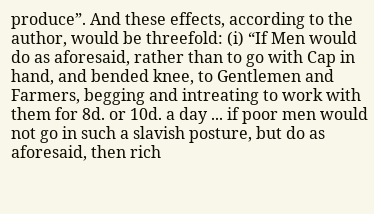produce”. And these effects, according to the author, would be threefold: (i) “If Men would do as aforesaid, rather than to go with Cap in hand, and bended knee, to Gentlemen and Farmers, begging and intreating to work with them for 8d. or 10d. a day ... if poor men would not go in such a slavish posture, but do as aforesaid, then rich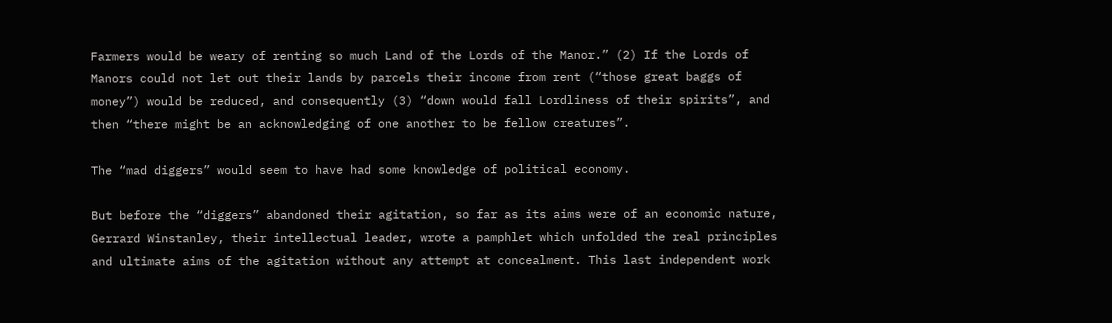Farmers would be weary of renting so much Land of the Lords of the Manor.” (2) If the Lords of Manors could not let out their lands by parcels their income from rent (“those great baggs of money”) would be reduced, and consequently (3) “down would fall Lordliness of their spirits”, and then “there might be an acknowledging of one another to be fellow creatures”.

The “mad diggers” would seem to have had some knowledge of political economy.

But before the “diggers” abandoned their agitation, so far as its aims were of an economic nature, Gerrard Winstanley, their intellectual leader, wrote a pamphlet which unfolded the real principles and ultimate aims of the agitation without any attempt at concealment. This last independent work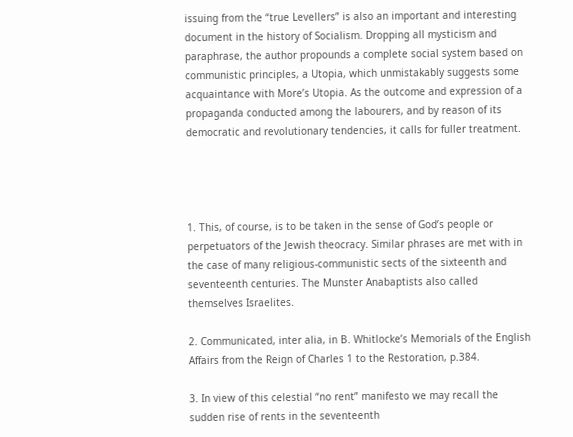issuing from the “true Levellers” is also an important and interesting document in the history of Socialism. Dropping all mysticism and paraphrase, the author propounds a complete social system based on communistic principles, a Utopia, which unmistakably suggests some acquaintance with More’s Utopia. As the outcome and expression of a propaganda conducted among the labourers, and by reason of its democratic and revolutionary tendencies, it calls for fuller treatment.




1. This, of course, is to be taken in the sense of God’s people or perpetuators of the Jewish theocracy. Similar phrases are met with in the case of many religious-communistic sects of the sixteenth and seventeenth centuries. The Munster Anabaptists also called themselves Israelites.

2. Communicated, inter alia, in B. Whitlocke’s Memorials of the English Affairs from the Reign of Charles 1 to the Restoration, p.384.

3. In view of this celestial “no rent” manifesto we may recall the sudden rise of rents in the seventeenth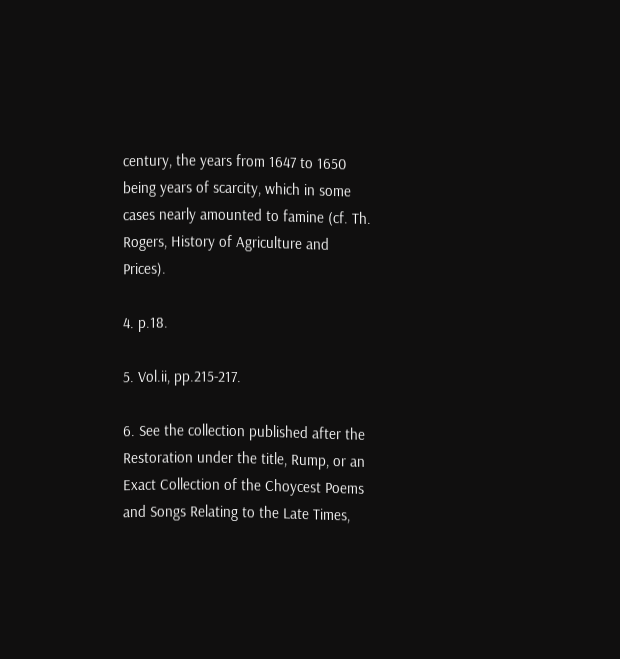century, the years from 1647 to 1650 being years of scarcity, which in some cases nearly amounted to famine (cf. Th. Rogers, History of Agriculture and Prices).

4. p.18.

5. Vol.ii, pp.215-217.

6. See the collection published after the Restoration under the title, Rump, or an Exact Collection of the Choycest Poems and Songs Relating to the Late Times,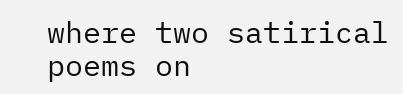where two satirical poems on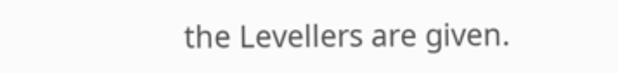the Levellers are given.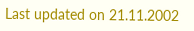Last updated on 21.11.2002